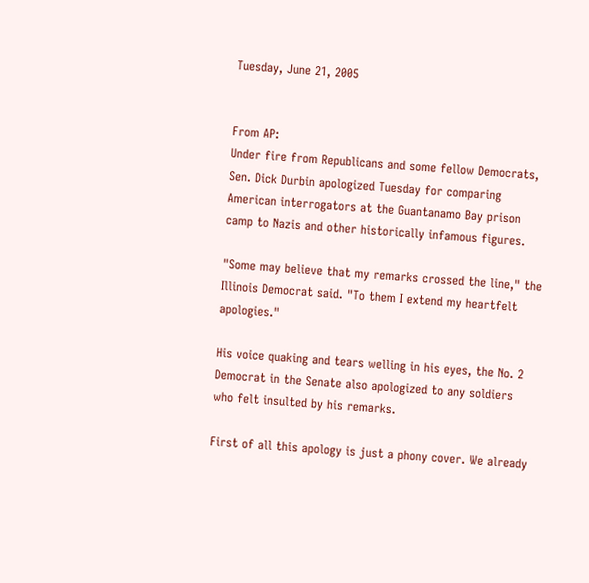Tuesday, June 21, 2005


From AP:
Under fire from Republicans and some fellow Democrats, Sen. Dick Durbin apologized Tuesday for comparing American interrogators at the Guantanamo Bay prison camp to Nazis and other historically infamous figures.

"Some may believe that my remarks crossed the line," the Illinois Democrat said. "To them I extend my heartfelt apologies."

His voice quaking and tears welling in his eyes, the No. 2 Democrat in the Senate also apologized to any soldiers who felt insulted by his remarks.

First of all this apology is just a phony cover. We already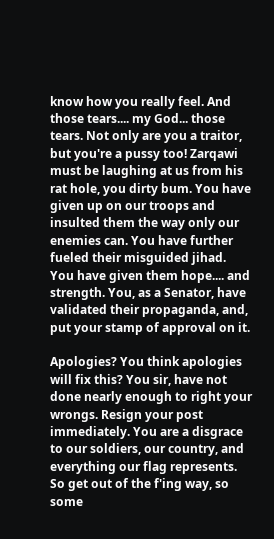know how you really feel. And those tears.... my God... those tears. Not only are you a traitor, but you're a pussy too! Zarqawi must be laughing at us from his rat hole, you dirty bum. You have given up on our troops and insulted them the way only our enemies can. You have further fueled their misguided jihad. You have given them hope.... and strength. You, as a Senator, have validated their propaganda, and, put your stamp of approval on it.

Apologies? You think apologies will fix this? You sir, have not done nearly enough to right your wrongs. Resign your post immediately. You are a disgrace to our soldiers, our country, and everything our flag represents. So get out of the f'ing way, so some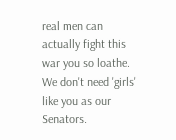real men can actually fight this war you so loathe. We don't need 'girls' like you as our Senators.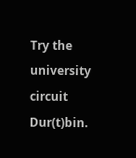Try the university circuit Dur(t)bin.